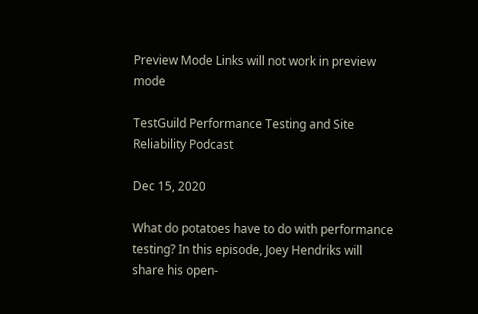Preview Mode Links will not work in preview mode

TestGuild Performance Testing and Site Reliability Podcast

Dec 15, 2020

What do potatoes have to do with performance testing? In this episode, Joey Hendriks will share his open-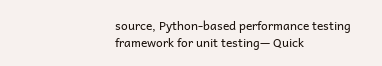source, Python-based performance testing framework for unit testing— Quick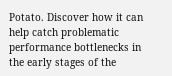Potato. Discover how it can help catch problematic performance bottlenecks in the early stages of the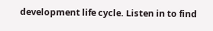development life cycle. Listen in to find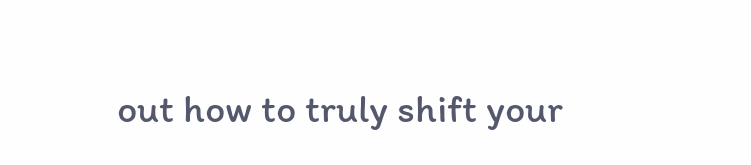out how to truly shift your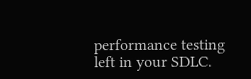performance testing left in your SDLC.